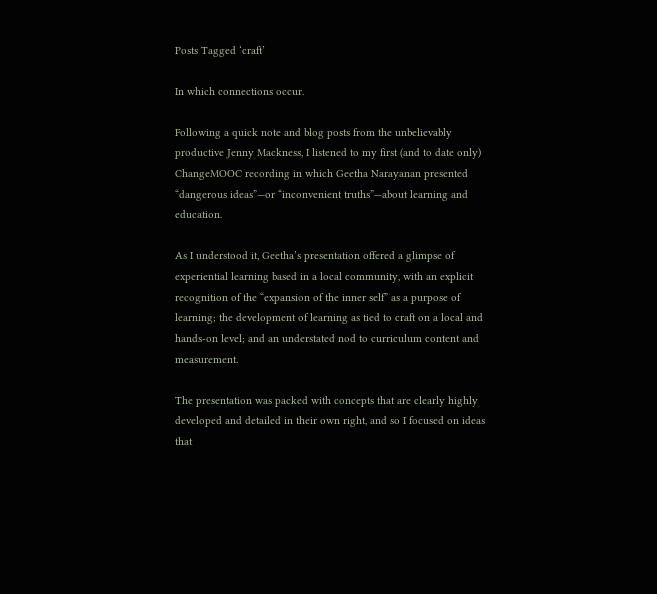Posts Tagged ‘craft’

In which connections occur.

Following a quick note and blog posts from the unbelievably productive Jenny Mackness, I listened to my first (and to date only) ChangeMOOC recording in which Geetha Narayanan presented “dangerous ideas”—or “inconvenient truths”—about learning and education.

As I understood it, Geetha’s presentation offered a glimpse of experiential learning based in a local community, with an explicit recognition of the “expansion of the inner self” as a purpose of learning; the development of learning as tied to craft on a local and hands-on level; and an understated nod to curriculum content and measurement.

The presentation was packed with concepts that are clearly highly developed and detailed in their own right, and so I focused on ideas that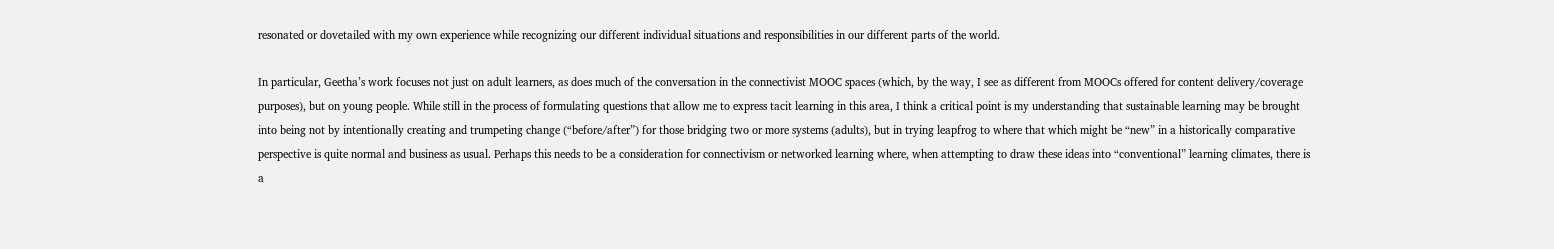resonated or dovetailed with my own experience while recognizing our different individual situations and responsibilities in our different parts of the world.

In particular, Geetha’s work focuses not just on adult learners, as does much of the conversation in the connectivist MOOC spaces (which, by the way, I see as different from MOOCs offered for content delivery/coverage purposes), but on young people. While still in the process of formulating questions that allow me to express tacit learning in this area, I think a critical point is my understanding that sustainable learning may be brought into being not by intentionally creating and trumpeting change (“before/after”) for those bridging two or more systems (adults), but in trying leapfrog to where that which might be “new” in a historically comparative perspective is quite normal and business as usual. Perhaps this needs to be a consideration for connectivism or networked learning where, when attempting to draw these ideas into “conventional” learning climates, there is a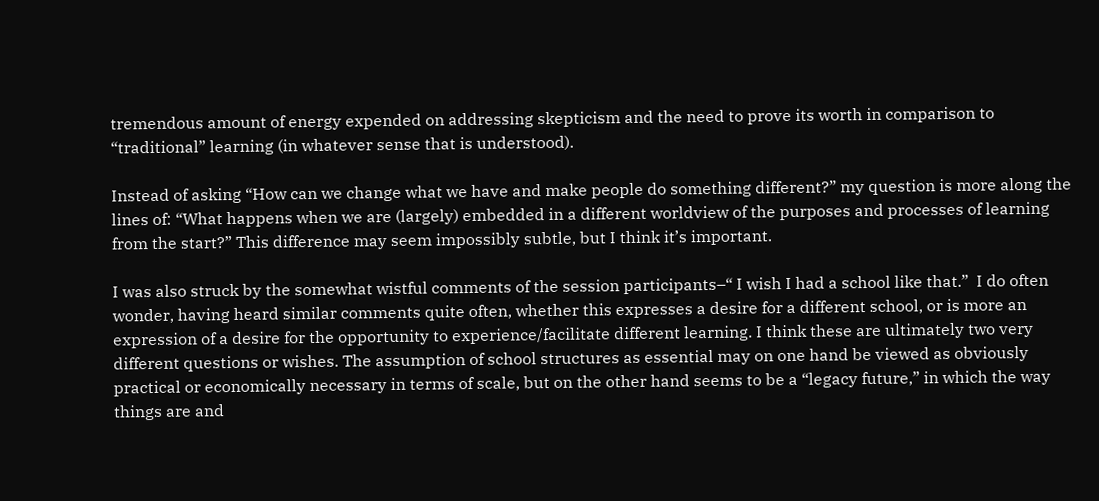tremendous amount of energy expended on addressing skepticism and the need to prove its worth in comparison to “traditional” learning (in whatever sense that is understood).

Instead of asking “How can we change what we have and make people do something different?” my question is more along the lines of: “What happens when we are (largely) embedded in a different worldview of the purposes and processes of learning from the start?” This difference may seem impossibly subtle, but I think it’s important.

I was also struck by the somewhat wistful comments of the session participants–“ I wish I had a school like that.”  I do often wonder, having heard similar comments quite often, whether this expresses a desire for a different school, or is more an expression of a desire for the opportunity to experience/facilitate different learning. I think these are ultimately two very different questions or wishes. The assumption of school structures as essential may on one hand be viewed as obviously practical or economically necessary in terms of scale, but on the other hand seems to be a “legacy future,” in which the way things are and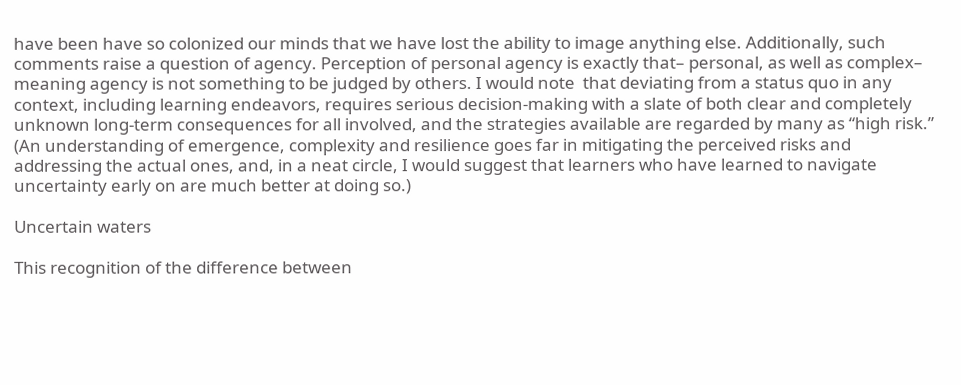have been have so colonized our minds that we have lost the ability to image anything else. Additionally, such comments raise a question of agency. Perception of personal agency is exactly that– personal, as well as complex– meaning agency is not something to be judged by others. I would note  that deviating from a status quo in any context, including learning endeavors, requires serious decision-making with a slate of both clear and completely unknown long-term consequences for all involved, and the strategies available are regarded by many as “high risk.” (An understanding of emergence, complexity and resilience goes far in mitigating the perceived risks and addressing the actual ones, and, in a neat circle, I would suggest that learners who have learned to navigate uncertainty early on are much better at doing so.)

Uncertain waters

This recognition of the difference between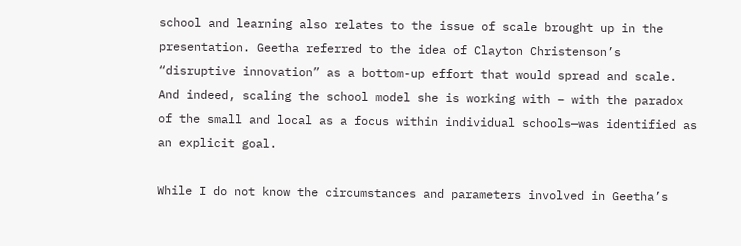school and learning also relates to the issue of scale brought up in the presentation. Geetha referred to the idea of Clayton Christenson’s “disruptive innovation” as a bottom-up effort that would spread and scale. And indeed, scaling the school model she is working with – with the paradox of the small and local as a focus within individual schools—was identified as an explicit goal.

While I do not know the circumstances and parameters involved in Geetha’s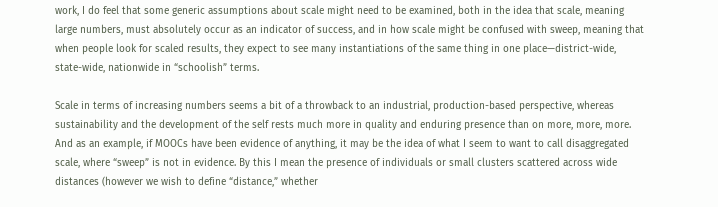work, I do feel that some generic assumptions about scale might need to be examined, both in the idea that scale, meaning large numbers, must absolutely occur as an indicator of success, and in how scale might be confused with sweep, meaning that when people look for scaled results, they expect to see many instantiations of the same thing in one place—district-wide, state-wide, nationwide in “schoolish” terms.

Scale in terms of increasing numbers seems a bit of a throwback to an industrial, production-based perspective, whereas sustainability and the development of the self rests much more in quality and enduring presence than on more, more, more.  And as an example, if MOOCs have been evidence of anything, it may be the idea of what I seem to want to call disaggregated scale, where “sweep” is not in evidence. By this I mean the presence of individuals or small clusters scattered across wide distances (however we wish to define “distance,” whether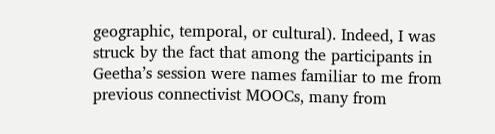geographic, temporal, or cultural). Indeed, I was struck by the fact that among the participants in Geetha’s session were names familiar to me from previous connectivist MOOCs, many from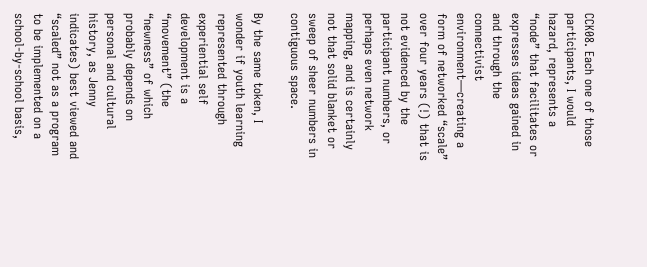CCK08. Each one of those participants, I would hazard, represents a “node” that facilitates or expresses ideas gained in and through the connectivist environment—creating a form of networked “scale” over four years (!) that is not evidenced by the participant numbers, or perhaps even network mapping, and is certainly not that solid blanket or sweep of sheer numbers in contiguous space.

By the same token, I wonder if youth learning represented through experiential self development is a “movement” (the “newness” of which probably depends on personal and cultural history, as Jenny indicates) best viewed and “scaled” not as a program to be implemented on a school-by-school basis,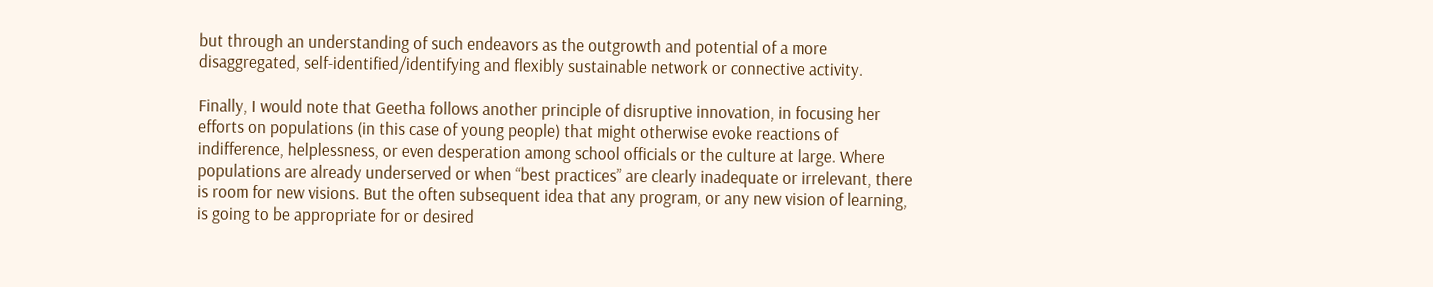but through an understanding of such endeavors as the outgrowth and potential of a more disaggregated, self-identified/identifying and flexibly sustainable network or connective activity.

Finally, I would note that Geetha follows another principle of disruptive innovation, in focusing her efforts on populations (in this case of young people) that might otherwise evoke reactions of indifference, helplessness, or even desperation among school officials or the culture at large. Where populations are already underserved or when “best practices” are clearly inadequate or irrelevant, there is room for new visions. But the often subsequent idea that any program, or any new vision of learning, is going to be appropriate for or desired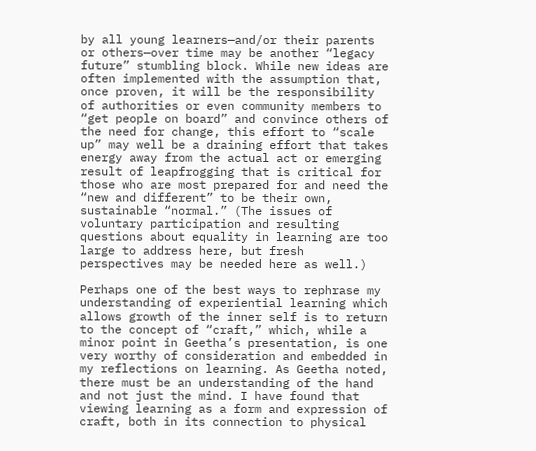by all young learners—and/or their parents or others—over time may be another “legacy future” stumbling block. While new ideas are often implemented with the assumption that, once proven, it will be the responsibility of authorities or even community members to “get people on board” and convince others of the need for change, this effort to “scale up” may well be a draining effort that takes energy away from the actual act or emerging result of leapfrogging that is critical for those who are most prepared for and need the “new and different” to be their own, sustainable “normal.” (The issues of voluntary participation and resulting questions about equality in learning are too large to address here, but fresh perspectives may be needed here as well.)

Perhaps one of the best ways to rephrase my understanding of experiential learning which allows growth of the inner self is to return to the concept of “craft,” which, while a minor point in Geetha’s presentation, is one very worthy of consideration and embedded in my reflections on learning. As Geetha noted, there must be an understanding of the hand and not just the mind. I have found that viewing learning as a form and expression of craft, both in its connection to physical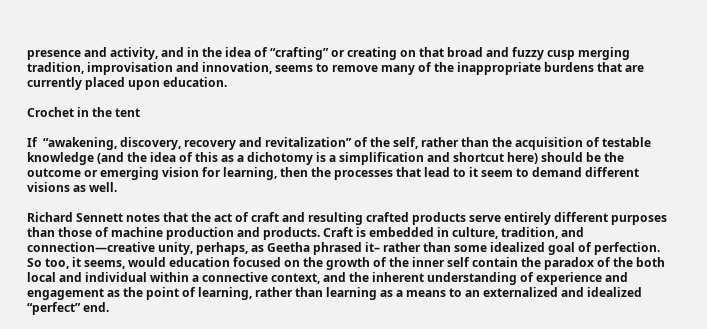presence and activity, and in the idea of “crafting” or creating on that broad and fuzzy cusp merging tradition, improvisation and innovation, seems to remove many of the inappropriate burdens that are currently placed upon education.

Crochet in the tent

If  “awakening, discovery, recovery and revitalization” of the self, rather than the acquisition of testable knowledge (and the idea of this as a dichotomy is a simplification and shortcut here) should be the outcome or emerging vision for learning, then the processes that lead to it seem to demand different visions as well.

Richard Sennett notes that the act of craft and resulting crafted products serve entirely different purposes than those of machine production and products. Craft is embedded in culture, tradition, and connection—creative unity, perhaps, as Geetha phrased it– rather than some idealized goal of perfection. So too, it seems, would education focused on the growth of the inner self contain the paradox of the both local and individual within a connective context, and the inherent understanding of experience and engagement as the point of learning, rather than learning as a means to an externalized and idealized “perfect” end.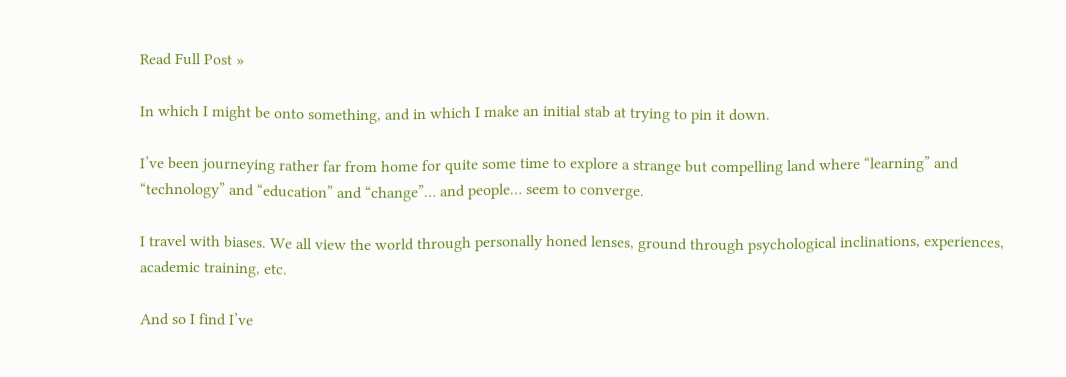Read Full Post »

In which I might be onto something, and in which I make an initial stab at trying to pin it down.

I’ve been journeying rather far from home for quite some time to explore a strange but compelling land where “learning” and “technology” and “education” and “change”… and people… seem to converge.

I travel with biases. We all view the world through personally honed lenses, ground through psychological inclinations, experiences, academic training, etc.

And so I find I’ve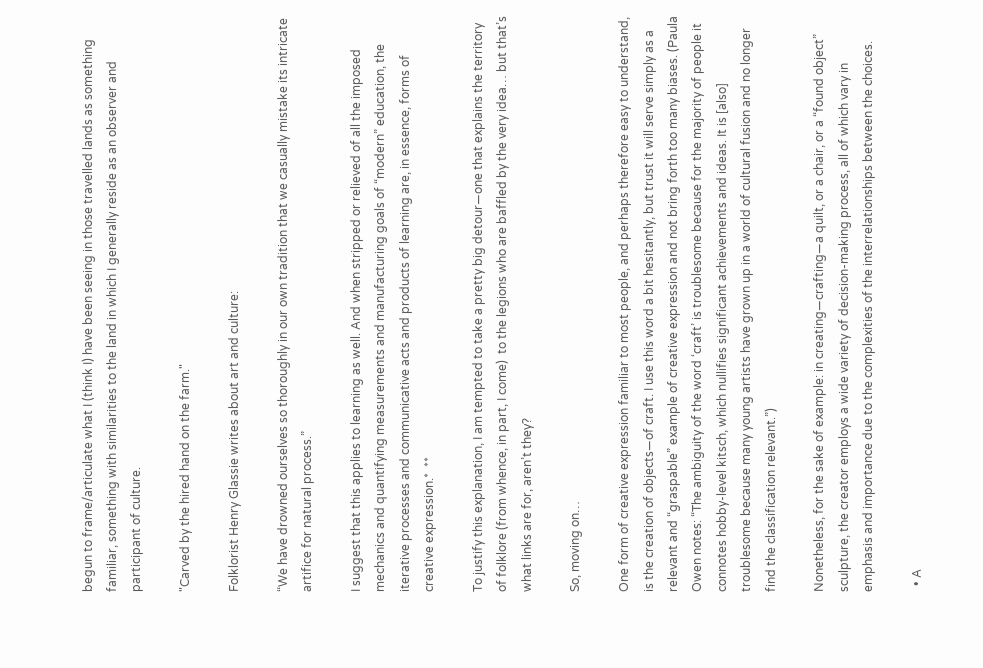begun to frame/articulate what I (think I) have been seeing in those travelled lands as something familiar, something with similarities to the land in which I generally reside as an observer and participant of culture.

"Carved by the hired hand on the farm."

Folklorist Henry Glassie writes about art and culture:

“We have drowned ourselves so thoroughly in our own tradition that we casually mistake its intricate artifice for natural process.”

I suggest that this applies to learning as well. And when stripped or relieved of all the imposed mechanics and quantifying measurements and manufacturing goals of “modern” education, the iterative processes and communicative acts and products of learning are, in essence, forms of creative expression.*  **

To justify this explanation, I am tempted to take a pretty big detour—one that explains the territory of folklore (from whence, in part, I come)  to the legions who are baffled by the very idea… but that’s what links are for, aren’t they?

So, moving on…

One form of creative expression familiar to most people, and perhaps therefore easy to understand, is the creation of objects—of craft. I use this word a bit hesitantly, but trust it will serve simply as a relevant and “graspable” example of creative expression and not bring forth too many biases. (Paula Owen notes: “The ambiguity of the word ‘craft’ is troublesome because for the majority of people it connotes hobby-level kitsch, which nullifies significant achievements and ideas. It is [also] troublesome because many young artists have grown up in a world of cultural fusion and no longer find the classification relevant.”)

Nonetheless, for the sake of example: in creating—crafting—a quilt, or a chair, or a “found object” sculpture, the creator employs a wide variety of decision-making process, all of which vary in emphasis and importance due to the complexities of the interrelationships between the choices.

  • A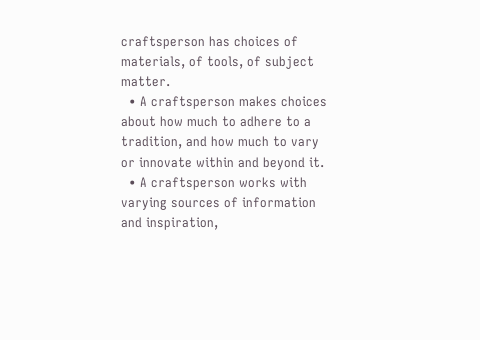craftsperson has choices of materials, of tools, of subject matter.
  • A craftsperson makes choices about how much to adhere to a tradition, and how much to vary or innovate within and beyond it.
  • A craftsperson works with varying sources of information and inspiration,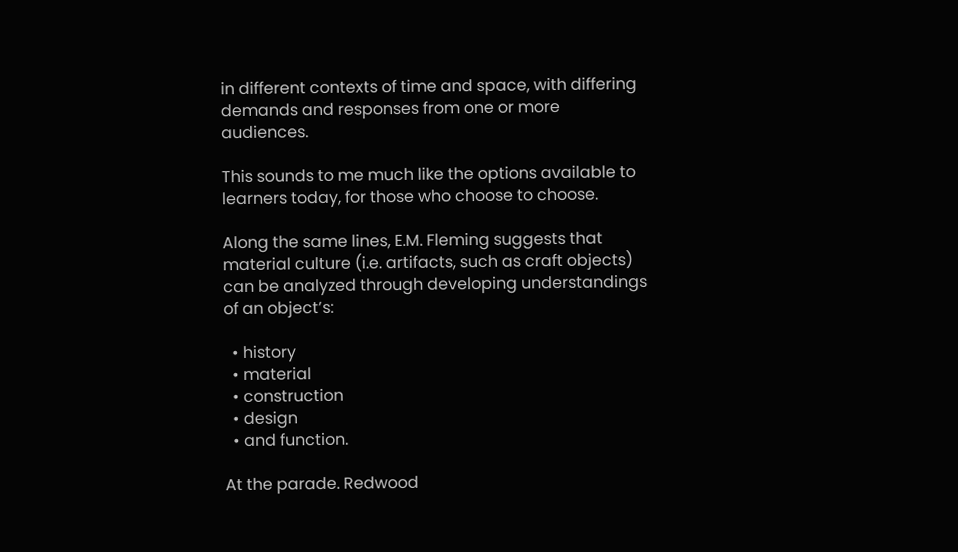in different contexts of time and space, with differing demands and responses from one or more audiences.

This sounds to me much like the options available to learners today, for those who choose to choose.

Along the same lines, E.M. Fleming suggests that material culture (i.e. artifacts, such as craft objects) can be analyzed through developing understandings of an object’s:

  • history
  • material
  • construction
  • design
  • and function.

At the parade. Redwood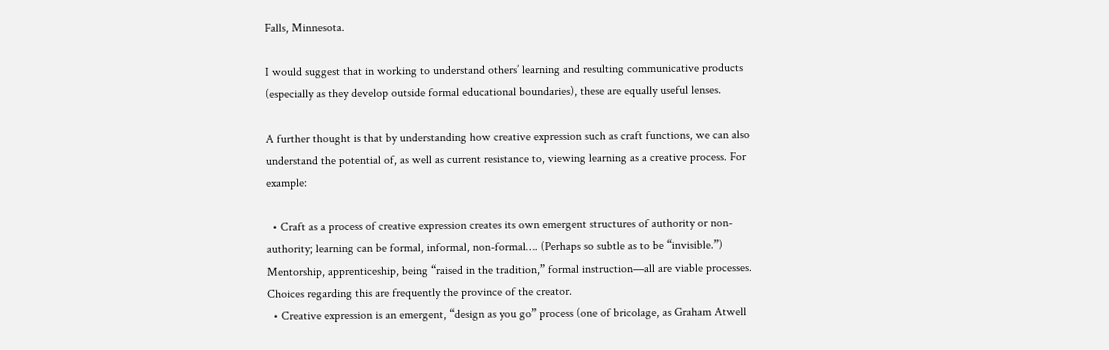Falls, Minnesota.

I would suggest that in working to understand others’ learning and resulting communicative products (especially as they develop outside formal educational boundaries), these are equally useful lenses.

A further thought is that by understanding how creative expression such as craft functions, we can also understand the potential of, as well as current resistance to, viewing learning as a creative process. For example:

  • Craft as a process of creative expression creates its own emergent structures of authority or non-authority; learning can be formal, informal, non-formal…. (Perhaps so subtle as to be “invisible.”) Mentorship, apprenticeship, being “raised in the tradition,” formal instruction—all are viable processes. Choices regarding this are frequently the province of the creator.
  • Creative expression is an emergent, “design as you go” process (one of bricolage, as Graham Atwell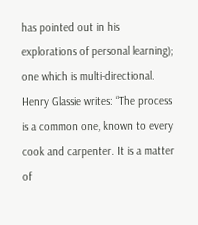has pointed out in his explorations of personal learning); one which is multi-directional. Henry Glassie writes: “The process is a common one, known to every cook and carpenter. It is a matter of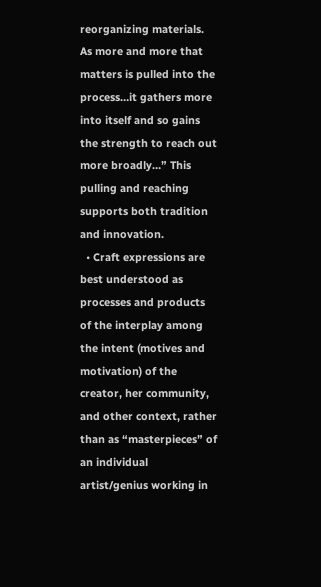reorganizing materials. As more and more that matters is pulled into the process…it gathers more into itself and so gains the strength to reach out more broadly…” This pulling and reaching supports both tradition and innovation.
  • Craft expressions are best understood as processes and products of the interplay among the intent (motives and motivation) of the creator, her community, and other context, rather than as “masterpieces” of an individual artist/genius working in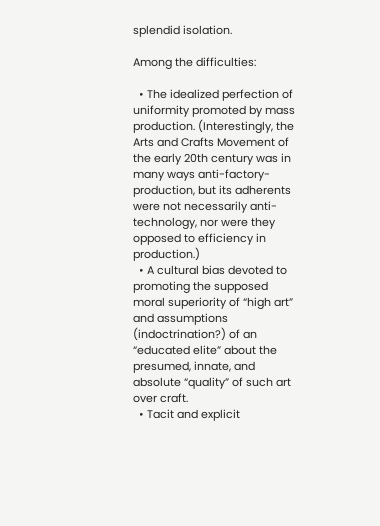splendid isolation.

Among the difficulties:

  • The idealized perfection of uniformity promoted by mass production. (Interestingly, the Arts and Crafts Movement of the early 20th century was in many ways anti-factory-production, but its adherents were not necessarily anti-technology, nor were they opposed to efficiency in production.)
  • A cultural bias devoted to promoting the supposed moral superiority of “high art” and assumptions (indoctrination?) of an “educated elite” about the presumed, innate, and absolute “quality” of such art over craft.
  • Tacit and explicit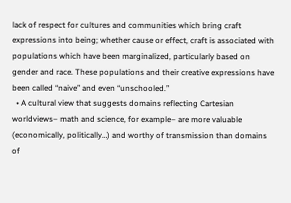lack of respect for cultures and communities which bring craft expressions into being; whether cause or effect, craft is associated with populations which have been marginalized, particularly based on gender and race. These populations and their creative expressions have been called “naive” and even “unschooled.”
  • A cultural view that suggests domains reflecting Cartesian worldviews– math and science, for example– are more valuable (economically, politically…) and worthy of transmission than domains of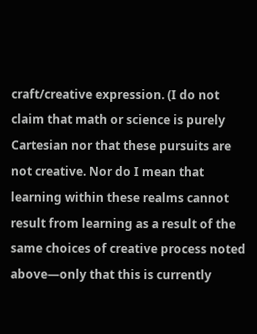craft/creative expression. (I do not claim that math or science is purely Cartesian nor that these pursuits are not creative. Nor do I mean that learning within these realms cannot result from learning as a result of the same choices of creative process noted above—only that this is currently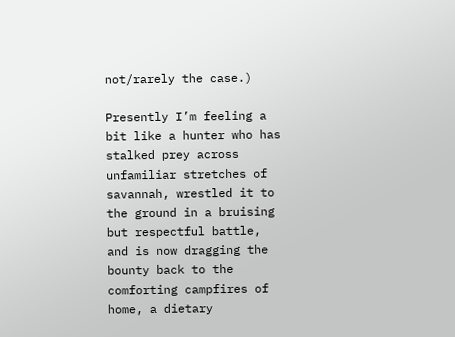not/rarely the case.)

Presently I’m feeling a bit like a hunter who has stalked prey across unfamiliar stretches of savannah, wrestled it to the ground in a bruising but respectful battle, and is now dragging the bounty back to the comforting campfires of home, a dietary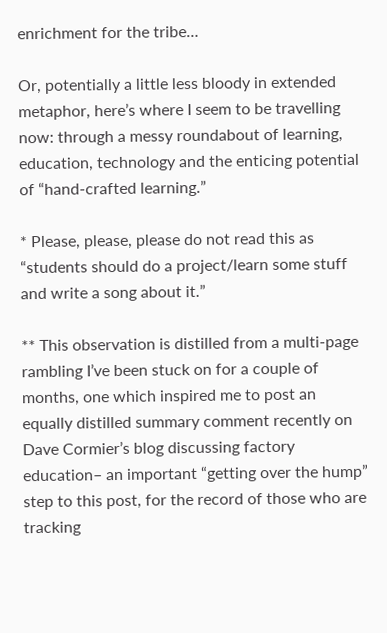enrichment for the tribe…

Or, potentially a little less bloody in extended metaphor, here’s where I seem to be travelling now: through a messy roundabout of learning, education, technology and the enticing potential of “hand-crafted learning.”

* Please, please, please do not read this as “students should do a project/learn some stuff and write a song about it.”

** This observation is distilled from a multi-page rambling I’ve been stuck on for a couple of months, one which inspired me to post an equally distilled summary comment recently on Dave Cormier’s blog discussing factory education– an important “getting over the hump” step to this post, for the record of those who are tracking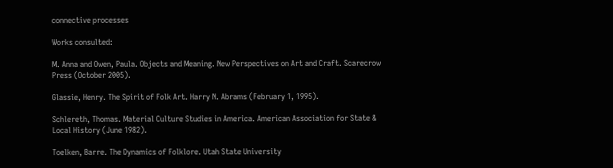connective processes

Works consulted:

M. Anna and Owen, Paula. Objects and Meaning. New Perspectives on Art and Craft. Scarecrow Press (October 2005).

Glassie, Henry. The Spirit of Folk Art. Harry N. Abrams (February 1, 1995).

Schlereth, Thomas. Material Culture Studies in America. American Association for State & Local History (June 1982).

Toelken, Barre. The Dynamics of Folklore. Utah State University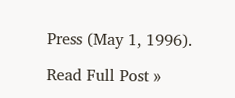Press (May 1, 1996).

Read Full Post »